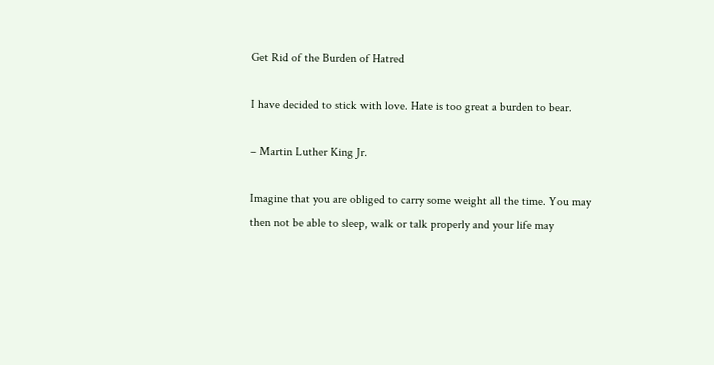Get Rid of the Burden of Hatred

I have decided to stick with love. Hate is too great a burden to bear.

– Martin Luther King Jr.

Imagine that you are obliged to carry some weight all the time. You may then not be able to sleep, walk or talk properly and your life may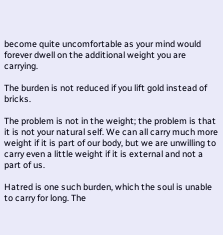become quite uncomfortable as your mind would forever dwell on the additional weight you are carrying.

The burden is not reduced if you lift gold instead of bricks.

The problem is not in the weight; the problem is that it is not your natural self. We can all carry much more weight if it is part of our body, but we are unwilling to carry even a little weight if it is external and not a part of us.

Hatred is one such burden, which the soul is unable to carry for long. The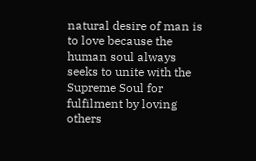natural desire of man is to love because the human soul always seeks to unite with the Supreme Soul for fulfilment by loving others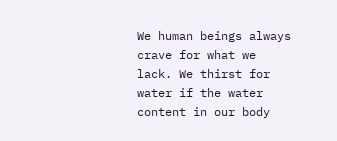We human beings always crave for what we lack. We thirst for water if the water content in our body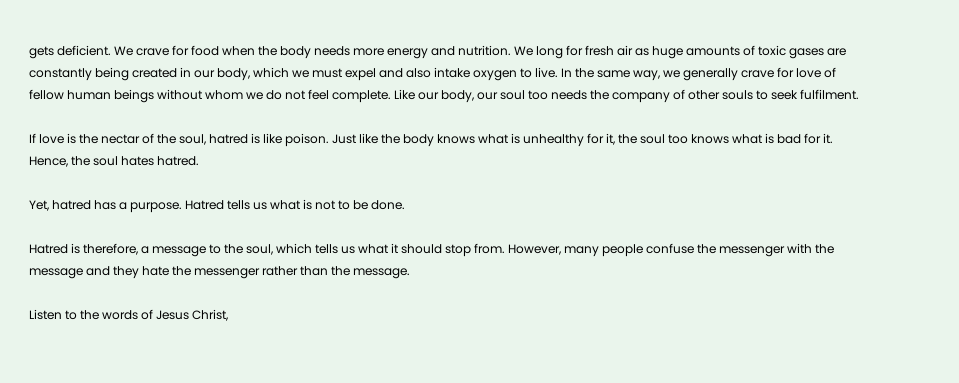gets deficient. We crave for food when the body needs more energy and nutrition. We long for fresh air as huge amounts of toxic gases are constantly being created in our body, which we must expel and also intake oxygen to live. In the same way, we generally crave for love of fellow human beings without whom we do not feel complete. Like our body, our soul too needs the company of other souls to seek fulfilment.

If love is the nectar of the soul, hatred is like poison. Just like the body knows what is unhealthy for it, the soul too knows what is bad for it. Hence, the soul hates hatred.

Yet, hatred has a purpose. Hatred tells us what is not to be done.

Hatred is therefore, a message to the soul, which tells us what it should stop from. However, many people confuse the messenger with the message and they hate the messenger rather than the message.

Listen to the words of Jesus Christ,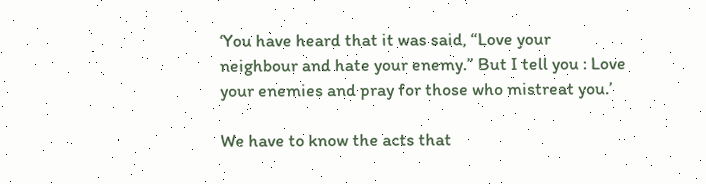‘You have heard that it was said, “Love your neighbour and hate your enemy.” But I tell you : Love your enemies and pray for those who mistreat you.’

We have to know the acts that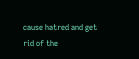cause hatred and get rid of the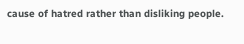cause of hatred rather than disliking people.